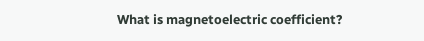What is magnetoelectric coefficient?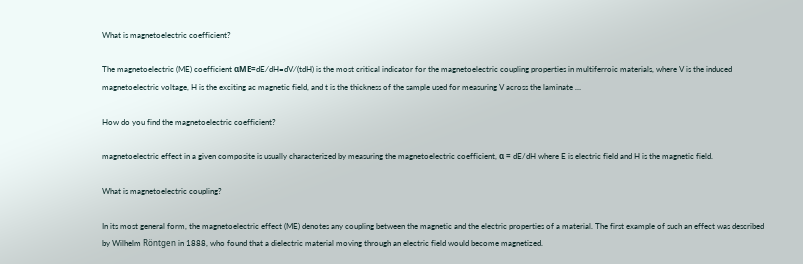What is magnetoelectric coefficient?

The magnetoelectric (ME) coefficient αME=dE∕dH=dV∕(tdH) is the most critical indicator for the magnetoelectric coupling properties in multiferroic materials, where V is the induced magnetoelectric voltage, H is the exciting ac magnetic field, and t is the thickness of the sample used for measuring V across the laminate …

How do you find the magnetoelectric coefficient?

magnetoelectric effect in a given composite is usually characterized by measuring the magnetoelectric coefficient, α = dE/dH where E is electric field and H is the magnetic field.

What is magnetoelectric coupling?

In its most general form, the magnetoelectric effect (ME) denotes any coupling between the magnetic and the electric properties of a material. The first example of such an effect was described by Wilhelm Röntgen in 1888, who found that a dielectric material moving through an electric field would become magnetized.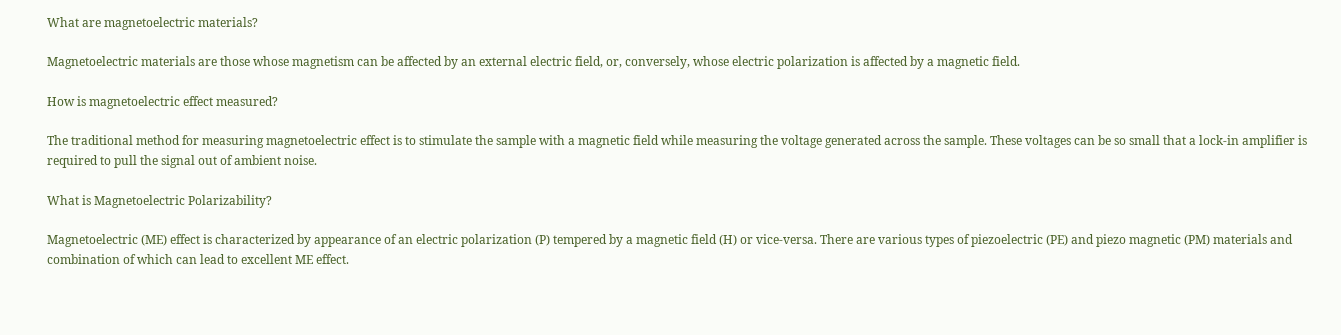What are magnetoelectric materials?

Magnetoelectric materials are those whose magnetism can be affected by an external electric field, or, conversely, whose electric polarization is affected by a magnetic field.

How is magnetoelectric effect measured?

The traditional method for measuring magnetoelectric effect is to stimulate the sample with a magnetic field while measuring the voltage generated across the sample. These voltages can be so small that a lock-in amplifier is required to pull the signal out of ambient noise.

What is Magnetoelectric Polarizability?

Magnetoelectric (ME) effect is characterized by appearance of an electric polarization (P) tempered by a magnetic field (H) or vice-versa. There are various types of piezoelectric (PE) and piezo magnetic (PM) materials and combination of which can lead to excellent ME effect.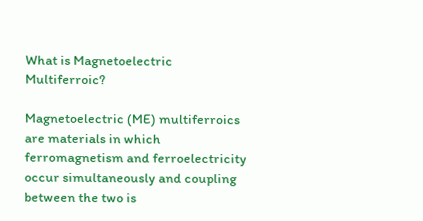What is Magnetoelectric Multiferroic?

Magnetoelectric (ME) multiferroics are materials in which ferromagnetism and ferroelectricity occur simultaneously and coupling between the two is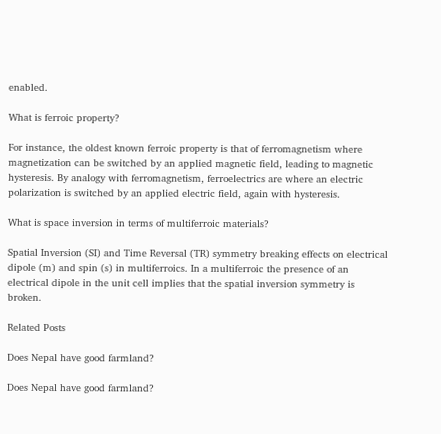enabled.

What is ferroic property?

For instance, the oldest known ferroic property is that of ferromagnetism where magnetization can be switched by an applied magnetic field, leading to magnetic hysteresis. By analogy with ferromagnetism, ferroelectrics are where an electric polarization is switched by an applied electric field, again with hysteresis.

What is space inversion in terms of multiferroic materials?

Spatial Inversion (SI) and Time Reversal (TR) symmetry breaking effects on electrical dipole (m) and spin (s) in multiferroics. In a multiferroic the presence of an electrical dipole in the unit cell implies that the spatial inversion symmetry is broken.

Related Posts

Does Nepal have good farmland?

Does Nepal have good farmland?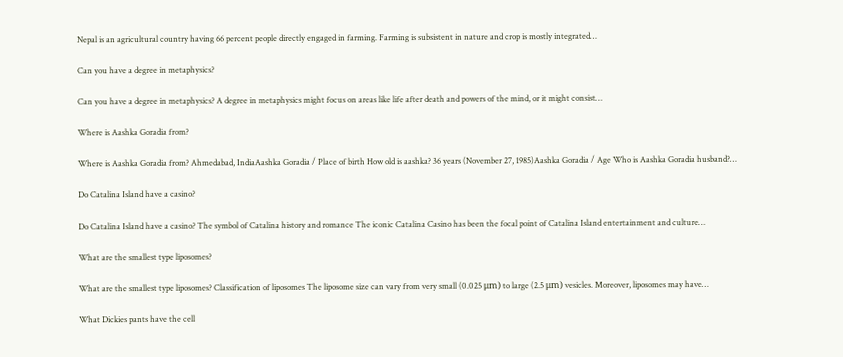Nepal is an agricultural country having 66 percent people directly engaged in farming. Farming is subsistent in nature and crop is mostly integrated…

Can you have a degree in metaphysics?

Can you have a degree in metaphysics? A degree in metaphysics might focus on areas like life after death and powers of the mind, or it might consist…

Where is Aashka Goradia from?

Where is Aashka Goradia from? Ahmedabad, IndiaAashka Goradia / Place of birth How old is aashka? 36 years (November 27, 1985)Aashka Goradia / Age Who is Aashka Goradia husband?…

Do Catalina Island have a casino?

Do Catalina Island have a casino? The symbol of Catalina history and romance The iconic Catalina Casino has been the focal point of Catalina Island entertainment and culture…

What are the smallest type liposomes?

What are the smallest type liposomes? Classification of liposomes The liposome size can vary from very small (0.025 μm) to large (2.5 μm) vesicles. Moreover, liposomes may have…

What Dickies pants have the cell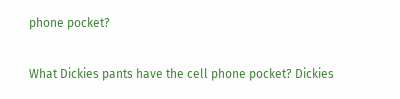phone pocket?

What Dickies pants have the cell phone pocket? Dickies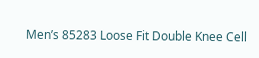Men’s 85283 Loose Fit Double Knee Cell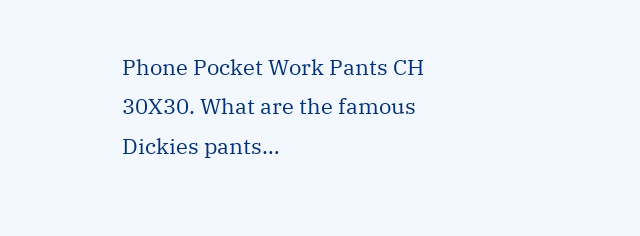Phone Pocket Work Pants CH 30X30. What are the famous Dickies pants…